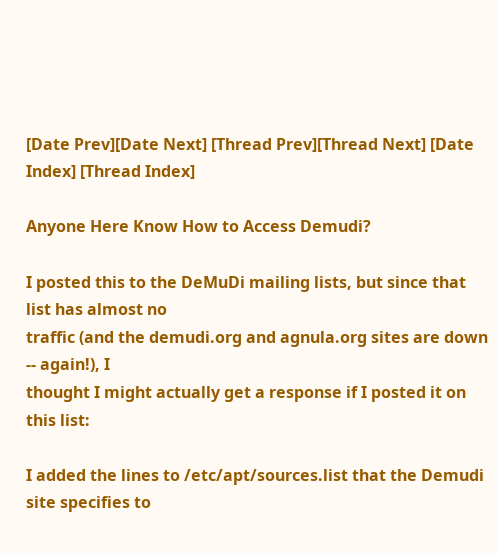[Date Prev][Date Next] [Thread Prev][Thread Next] [Date Index] [Thread Index]

Anyone Here Know How to Access Demudi?

I posted this to the DeMuDi mailing lists, but since that list has almost no
traffic (and the demudi.org and agnula.org sites are down -- again!), I
thought I might actually get a response if I posted it on this list:

I added the lines to /etc/apt/sources.list that the Demudi site specifies to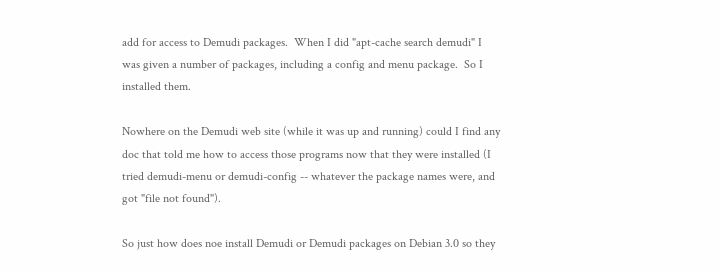add for access to Demudi packages.  When I did "apt-cache search demudi" I
was given a number of packages, including a config and menu package.  So I
installed them.

Nowhere on the Demudi web site (while it was up and running) could I find any
doc that told me how to access those programs now that they were installed (I
tried demudi-menu or demudi-config -- whatever the package names were, and
got "file not found").

So just how does noe install Demudi or Demudi packages on Debian 3.0 so they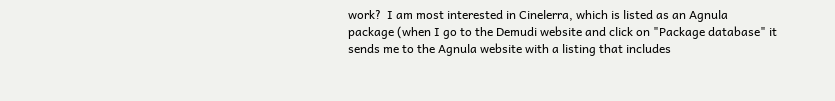work?  I am most interested in Cinelerra, which is listed as an Agnula
package (when I go to the Demudi website and click on "Package database" it
sends me to the Agnula website with a listing that includes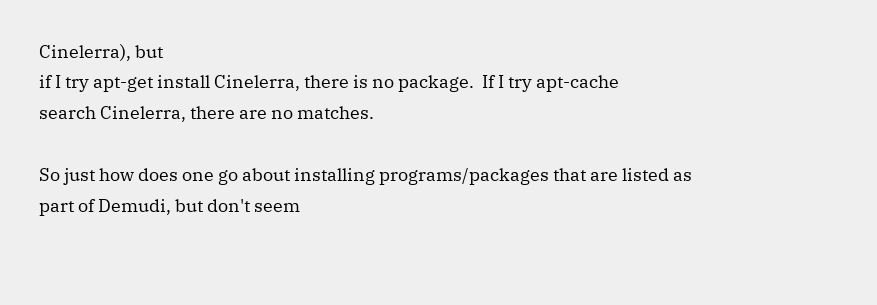Cinelerra), but
if I try apt-get install Cinelerra, there is no package.  If I try apt-cache
search Cinelerra, there are no matches.

So just how does one go about installing programs/packages that are listed as
part of Demudi, but don't seem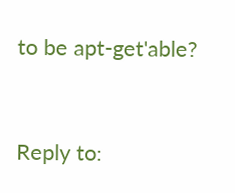to be apt-get'able?



Reply to: